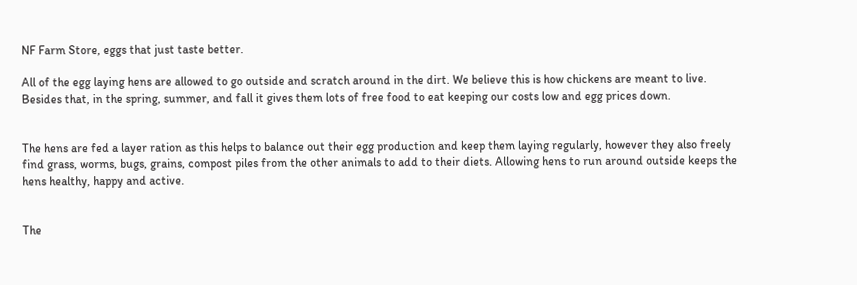NF Farm Store, eggs that just taste better.

All of the egg laying hens are allowed to go outside and scratch around in the dirt. We believe this is how chickens are meant to live. Besides that, in the spring, summer, and fall it gives them lots of free food to eat keeping our costs low and egg prices down.


The hens are fed a layer ration as this helps to balance out their egg production and keep them laying regularly, however they also freely find grass, worms, bugs, grains, compost piles from the other animals to add to their diets. Allowing hens to run around outside keeps the hens healthy, happy and active.


The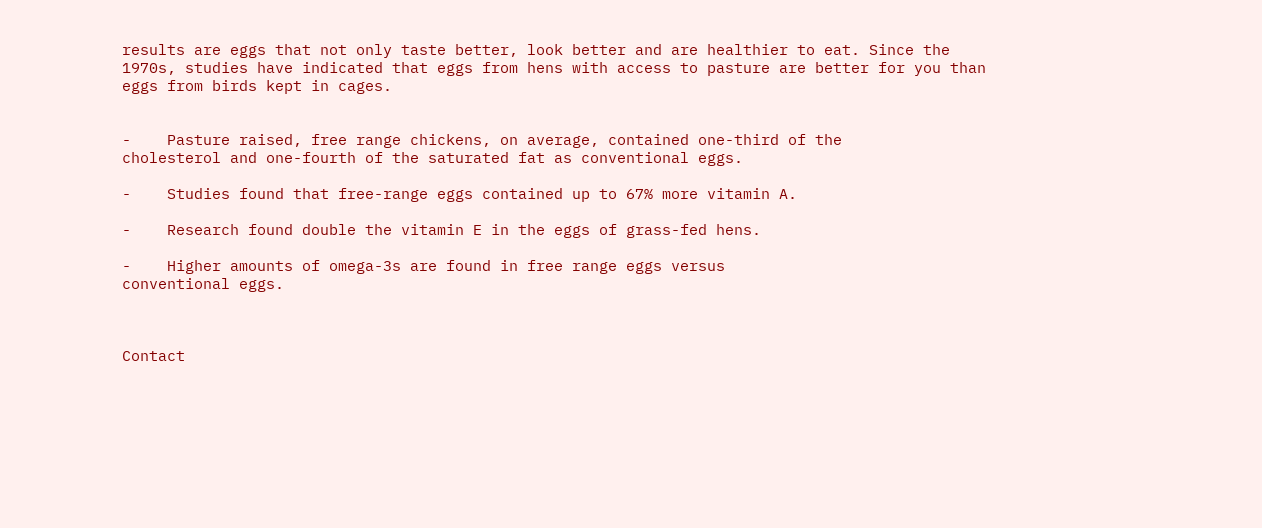results are eggs that not only taste better, look better and are healthier to eat. Since the 1970s, studies have indicated that eggs from hens with access to pasture are better for you than eggs from birds kept in cages.


-    Pasture raised, free range chickens, on average, contained one-third of the       cholesterol and one-fourth of the saturated fat as conventional eggs.

-    Studies found that free-range eggs contained up to 67% more vitamin A.

-    Research found double the vitamin E in the eggs of grass-fed hens.

-    Higher amounts of omega-3s are found in free range eggs versus                     conventional eggs.



Contact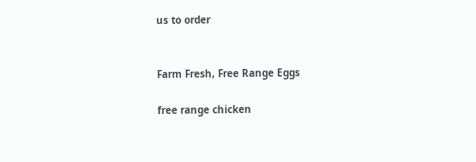us to order


Farm Fresh, Free Range Eggs

free range chicken